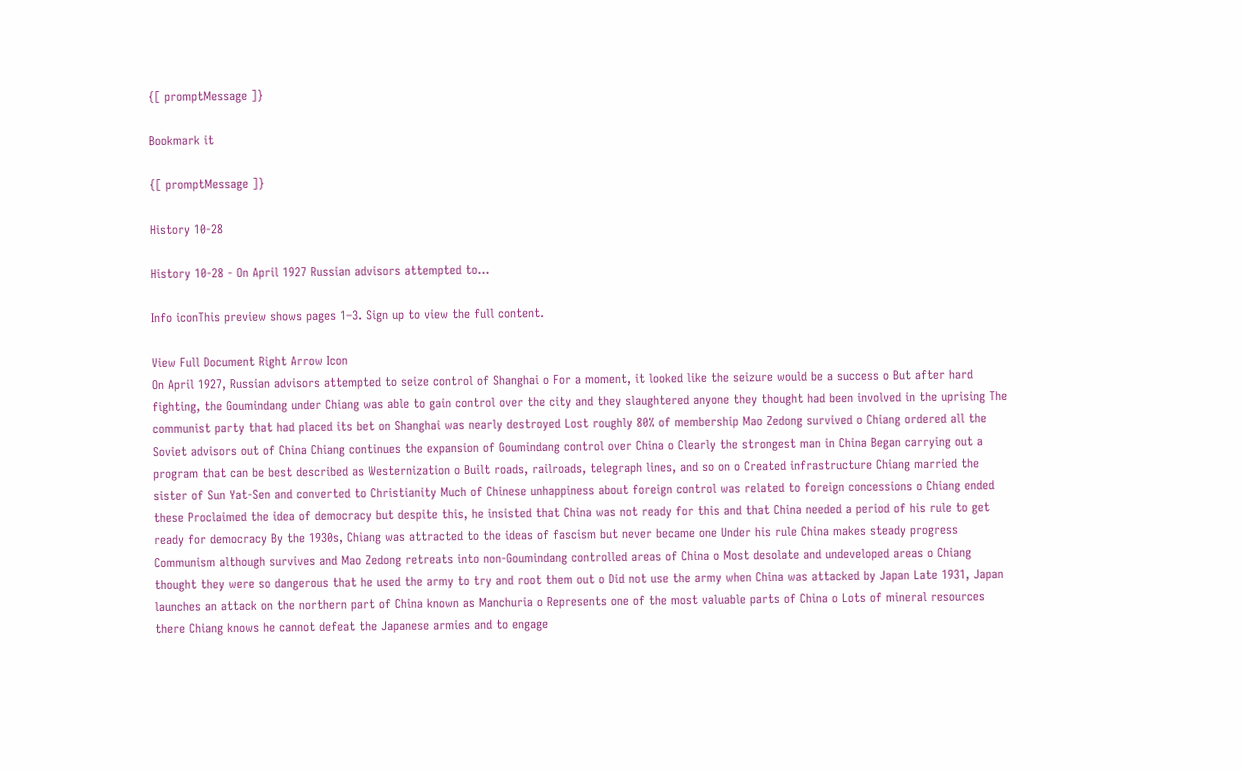{[ promptMessage ]}

Bookmark it

{[ promptMessage ]}

History 10-28

History 10-28 - On April 1927 Russian advisors attempted to...

Info iconThis preview shows pages 1–3. Sign up to view the full content.

View Full Document Right Arrow Icon
On April 1927, Russian advisors attempted to seize control of Shanghai o For a moment, it looked like the seizure would be a success o But after hard fighting, the Goumindang under Chiang was able to gain control over the city and they slaughtered anyone they thought had been involved in the uprising The communist party that had placed its bet on Shanghai was nearly destroyed Lost roughly 80% of membership Mao Zedong survived o Chiang ordered all the Soviet advisors out of China Chiang continues the expansion of Goumindang control over China o Clearly the strongest man in China Began carrying out a program that can be best described as Westernization o Built roads, railroads, telegraph lines, and so on o Created infrastructure Chiang married the sister of Sun Yat-Sen and converted to Christianity Much of Chinese unhappiness about foreign control was related to foreign concessions o Chiang ended these Proclaimed the idea of democracy but despite this, he insisted that China was not ready for this and that China needed a period of his rule to get ready for democracy By the 1930s, Chiang was attracted to the ideas of fascism but never became one Under his rule China makes steady progress Communism although survives and Mao Zedong retreats into non-Goumindang controlled areas of China o Most desolate and undeveloped areas o Chiang thought they were so dangerous that he used the army to try and root them out o Did not use the army when China was attacked by Japan Late 1931, Japan launches an attack on the northern part of China known as Manchuria o Represents one of the most valuable parts of China o Lots of mineral resources there Chiang knows he cannot defeat the Japanese armies and to engage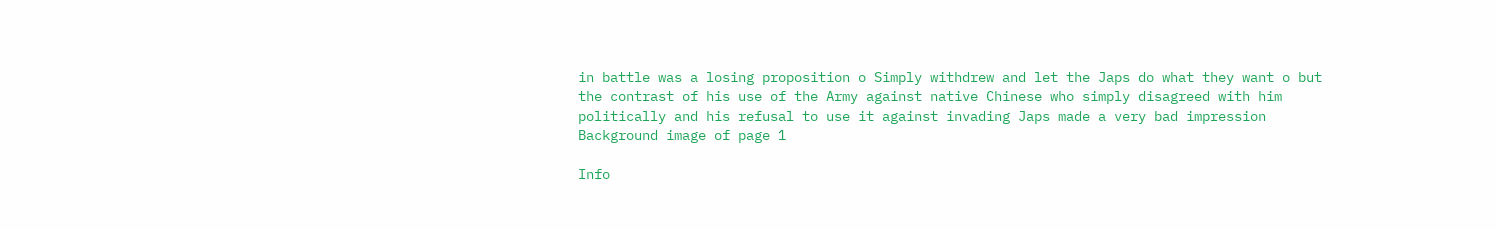in battle was a losing proposition o Simply withdrew and let the Japs do what they want o but the contrast of his use of the Army against native Chinese who simply disagreed with him politically and his refusal to use it against invading Japs made a very bad impression
Background image of page 1

Info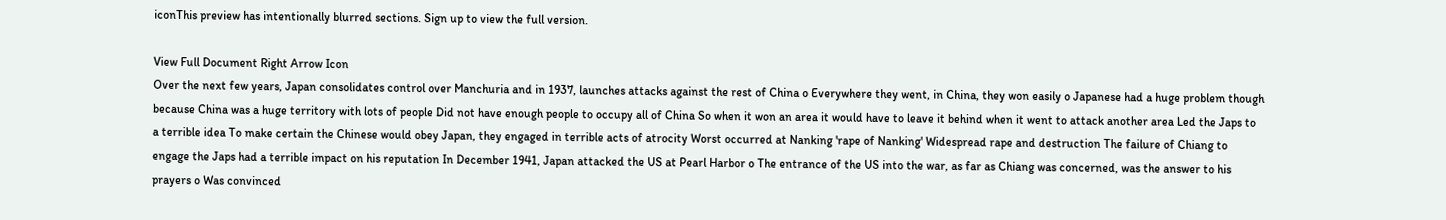iconThis preview has intentionally blurred sections. Sign up to view the full version.

View Full Document Right Arrow Icon
Over the next few years, Japan consolidates control over Manchuria and in 1937, launches attacks against the rest of China o Everywhere they went, in China, they won easily o Japanese had a huge problem though because China was a huge territory with lots of people Did not have enough people to occupy all of China So when it won an area it would have to leave it behind when it went to attack another area Led the Japs to a terrible idea To make certain the Chinese would obey Japan, they engaged in terrible acts of atrocity Worst occurred at Nanking 'rape of Nanking' Widespread rape and destruction The failure of Chiang to engage the Japs had a terrible impact on his reputation In December 1941, Japan attacked the US at Pearl Harbor o The entrance of the US into the war, as far as Chiang was concerned, was the answer to his prayers o Was convinced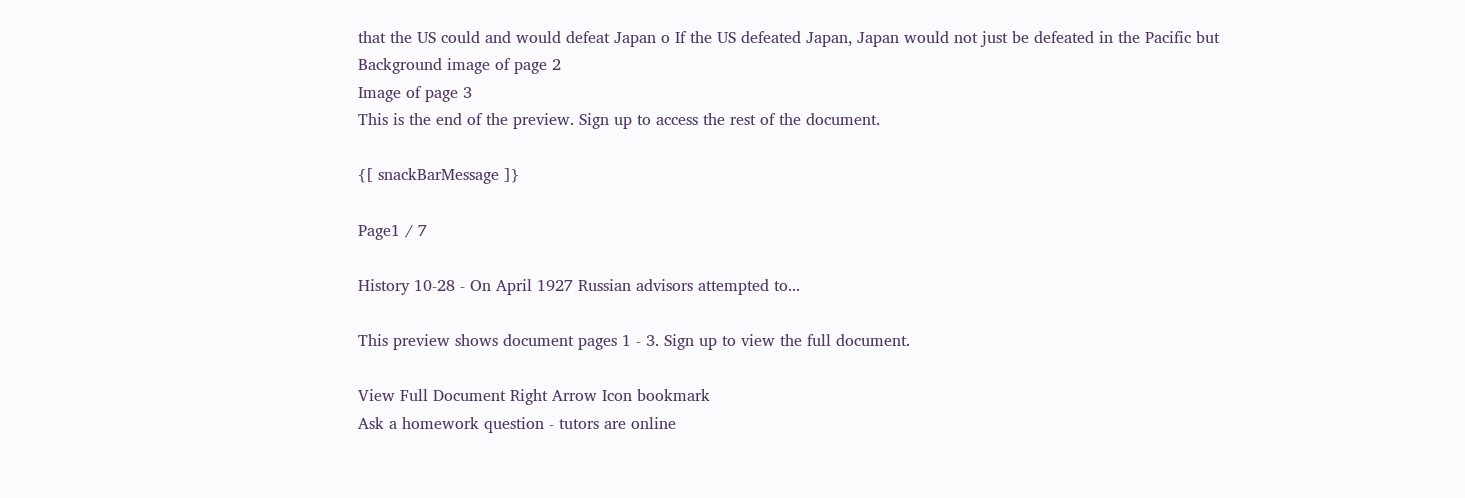that the US could and would defeat Japan o If the US defeated Japan, Japan would not just be defeated in the Pacific but
Background image of page 2
Image of page 3
This is the end of the preview. Sign up to access the rest of the document.

{[ snackBarMessage ]}

Page1 / 7

History 10-28 - On April 1927 Russian advisors attempted to...

This preview shows document pages 1 - 3. Sign up to view the full document.

View Full Document Right Arrow Icon bookmark
Ask a homework question - tutors are online